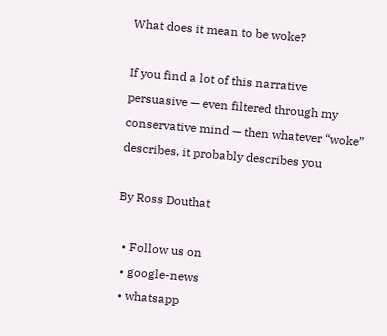What does it mean to be woke?

If you find a lot of this narrative persuasive — even filtered through my conservative mind — then whatever “woke” describes, it probably describes you

By Ross Douthat

  • Follow us on
  • google-news
  • whatsapp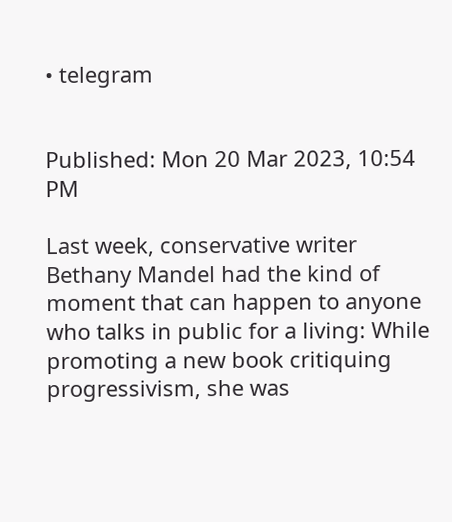• telegram


Published: Mon 20 Mar 2023, 10:54 PM

Last week, conservative writer Bethany Mandel had the kind of moment that can happen to anyone who talks in public for a living: While promoting a new book critiquing progressivism, she was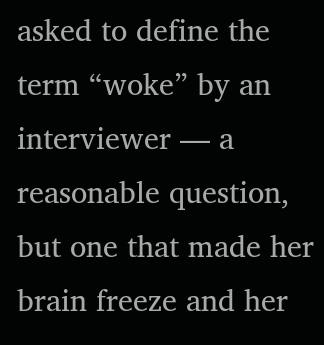asked to define the term “woke” by an interviewer — a reasonable question, but one that made her brain freeze and her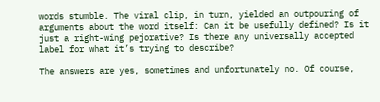words stumble. The viral clip, in turn, yielded an outpouring of arguments about the word itself: Can it be usefully defined? Is it just a right-wing pejorative? Is there any universally accepted label for what it’s trying to describe?

The answers are yes, sometimes and unfortunately no. Of course,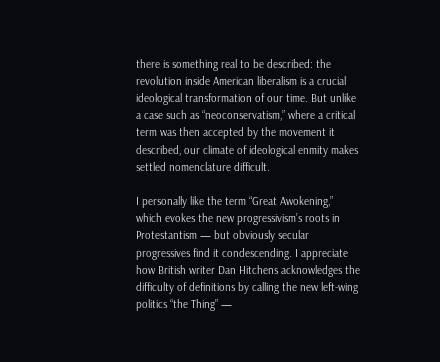there is something real to be described: the revolution inside American liberalism is a crucial ideological transformation of our time. But unlike a case such as “neoconservatism,” where a critical term was then accepted by the movement it described, our climate of ideological enmity makes settled nomenclature difficult.

I personally like the term “Great Awokening,” which evokes the new progressivism’s roots in Protestantism — but obviously secular progressives find it condescending. I appreciate how British writer Dan Hitchens acknowledges the difficulty of definitions by calling the new left-wing politics “the Thing” —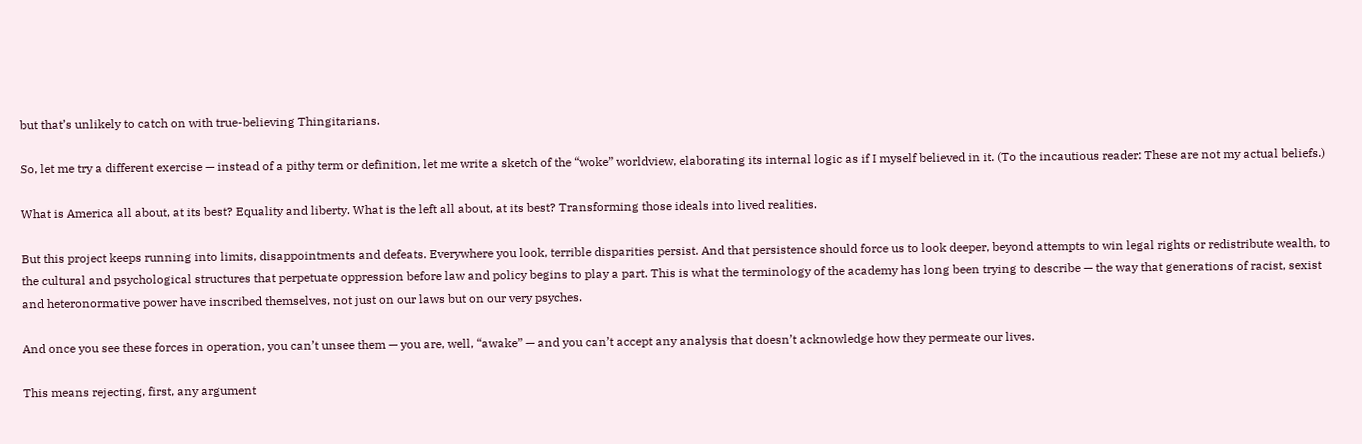but that’s unlikely to catch on with true-believing Thingitarians.

So, let me try a different exercise — instead of a pithy term or definition, let me write a sketch of the “woke” worldview, elaborating its internal logic as if I myself believed in it. (To the incautious reader: These are not my actual beliefs.)

What is America all about, at its best? Equality and liberty. What is the left all about, at its best? Transforming those ideals into lived realities.

But this project keeps running into limits, disappointments and defeats. Everywhere you look, terrible disparities persist. And that persistence should force us to look deeper, beyond attempts to win legal rights or redistribute wealth, to the cultural and psychological structures that perpetuate oppression before law and policy begins to play a part. This is what the terminology of the academy has long been trying to describe — the way that generations of racist, sexist and heteronormative power have inscribed themselves, not just on our laws but on our very psyches.

And once you see these forces in operation, you can’t unsee them — you are, well, “awake” — and you can’t accept any analysis that doesn’t acknowledge how they permeate our lives.

This means rejecting, first, any argument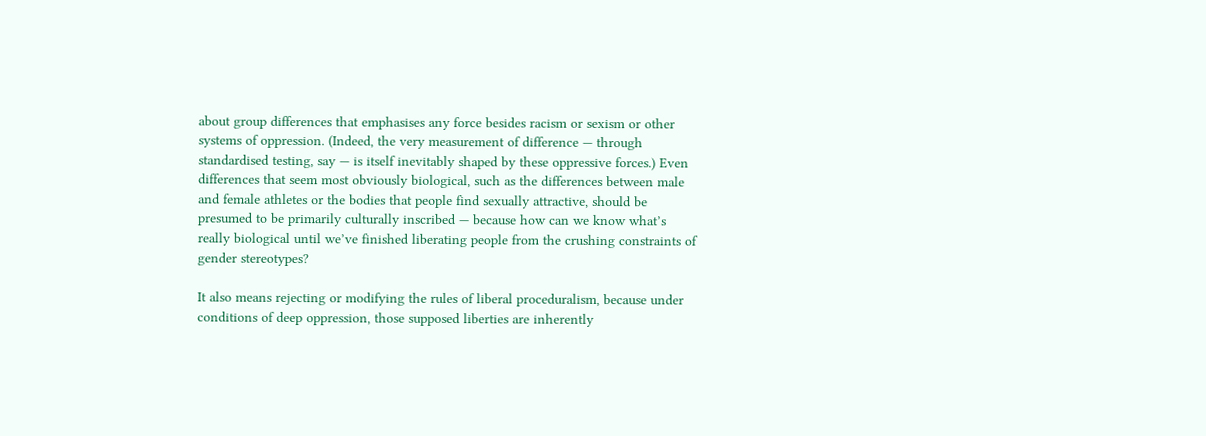about group differences that emphasises any force besides racism or sexism or other systems of oppression. (Indeed, the very measurement of difference — through standardised testing, say — is itself inevitably shaped by these oppressive forces.) Even differences that seem most obviously biological, such as the differences between male and female athletes or the bodies that people find sexually attractive, should be presumed to be primarily culturally inscribed — because how can we know what’s really biological until we’ve finished liberating people from the crushing constraints of gender stereotypes?

It also means rejecting or modifying the rules of liberal proceduralism, because under conditions of deep oppression, those supposed liberties are inherently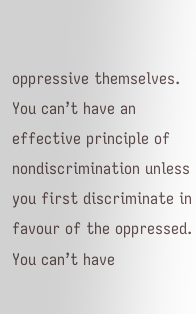oppressive themselves. You can’t have an effective principle of nondiscrimination unless you first discriminate in favour of the oppressed. You can’t have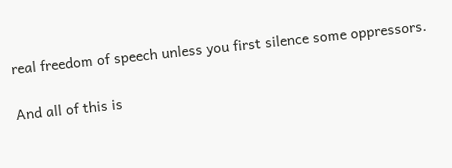real freedom of speech unless you first silence some oppressors.

And all of this is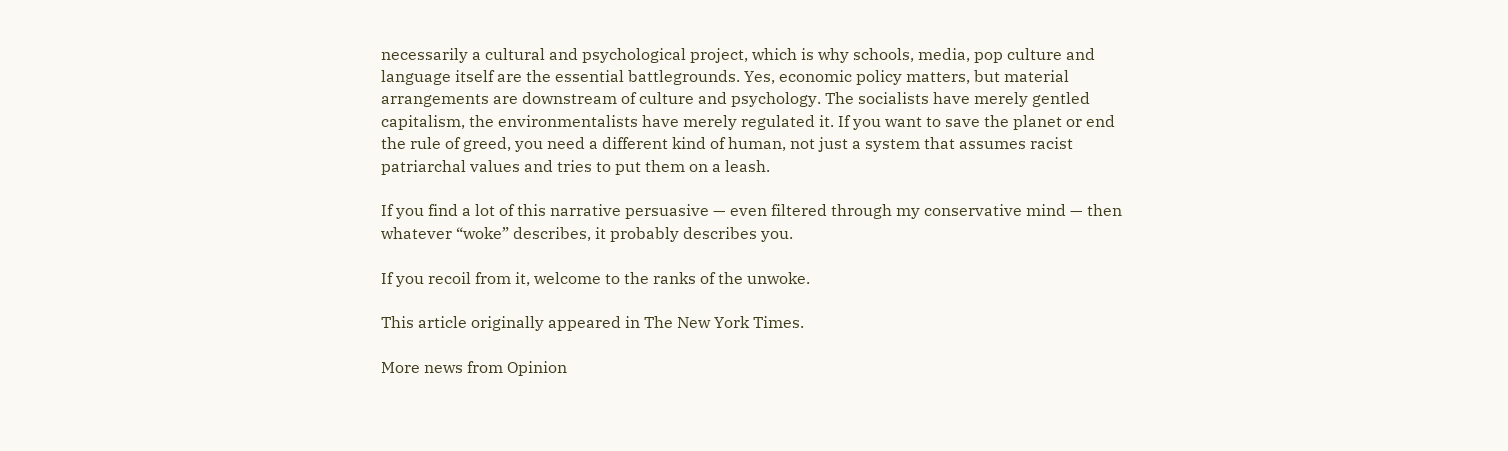necessarily a cultural and psychological project, which is why schools, media, pop culture and language itself are the essential battlegrounds. Yes, economic policy matters, but material arrangements are downstream of culture and psychology. The socialists have merely gentled capitalism, the environmentalists have merely regulated it. If you want to save the planet or end the rule of greed, you need a different kind of human, not just a system that assumes racist patriarchal values and tries to put them on a leash.

If you find a lot of this narrative persuasive — even filtered through my conservative mind — then whatever “woke” describes, it probably describes you.

If you recoil from it, welcome to the ranks of the unwoke.

This article originally appeared in The New York Times.

More news from Opinion